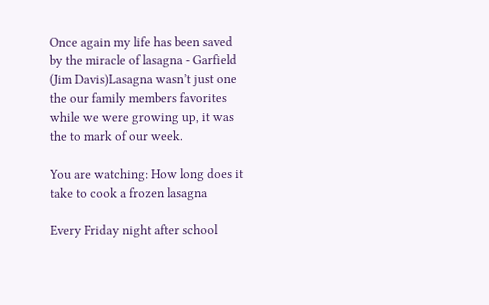Once again my life has been saved by the miracle of lasagna - Garfield (Jim Davis)Lasagna wasn’t just one the our family members favorites while we were growing up, it was the to mark of our week.

You are watching: How long does it take to cook a frozen lasagna

Every Friday night after school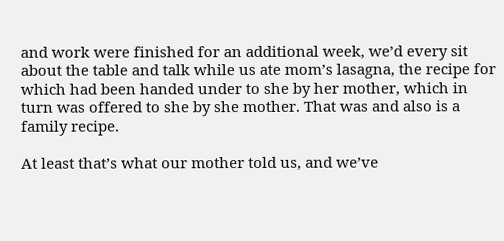and work were finished for an additional week, we’d every sit about the table and talk while us ate mom’s lasagna, the recipe for which had been handed under to she by her mother, which in turn was offered to she by she mother. That was and also is a family recipe.

At least that’s what our mother told us, and we’ve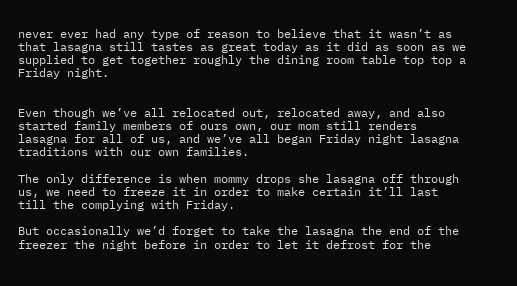never ever had any type of reason to believe that it wasn’t as that lasagna still tastes as great today as it did as soon as we supplied to get together roughly the dining room table top top a Friday night.


Even though we’ve all relocated out, relocated away, and also started family members of ours own, our mom still renders lasagna for all of us, and we’ve all began Friday night lasagna traditions with our own families.

The only difference is when mommy drops she lasagna off through us, we need to freeze it in order to make certain it’ll last till the complying with Friday.

But occasionally we’d forget to take the lasagna the end of the freezer the night before in order to let it defrost for the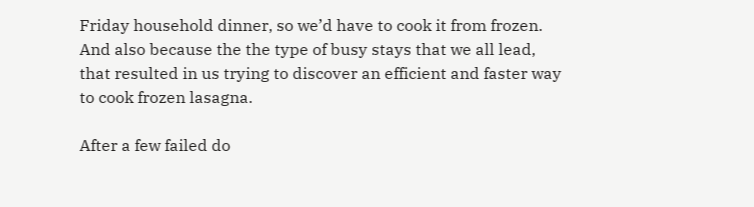Friday household dinner, so we’d have to cook it from frozen. And also because the the type of busy stays that we all lead, that resulted in us trying to discover an efficient and faster way to cook frozen lasagna.

After a few failed do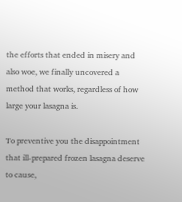the efforts that ended in misery and also woe, we finally uncovered a method that works, regardless of how large your lasagna is.

To preventive you the disappointment that ill-prepared frozen lasagna deserve to cause,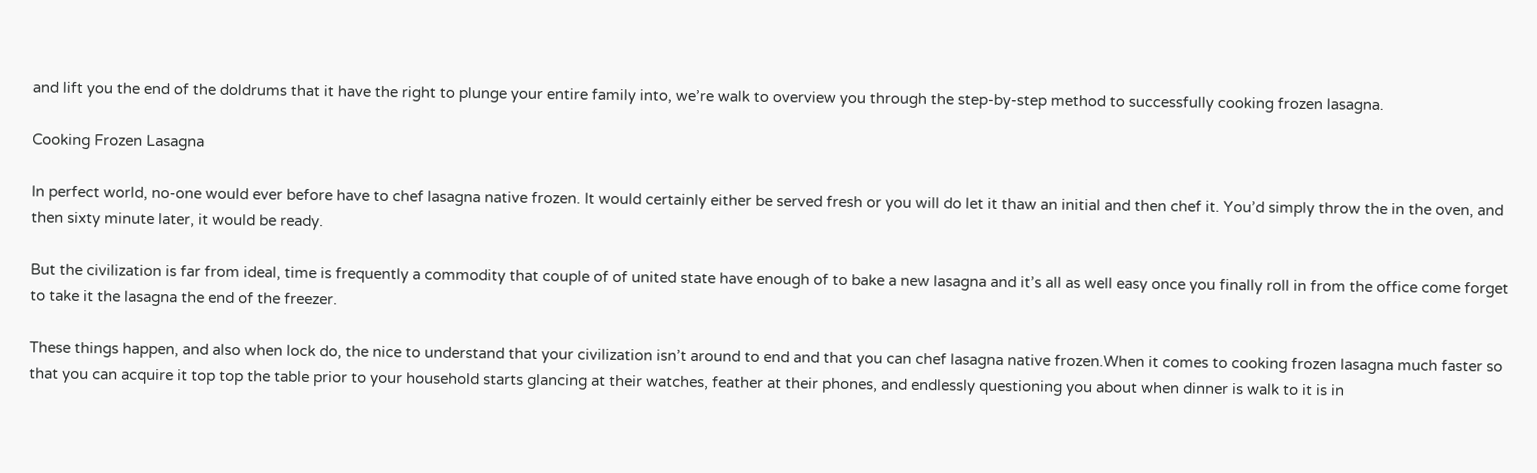and lift you the end of the doldrums that it have the right to plunge your entire family into, we’re walk to overview you through the step-by-step method to successfully cooking frozen lasagna.

Cooking Frozen Lasagna

In perfect world, no-one would ever before have to chef lasagna native frozen. It would certainly either be served fresh or you will do let it thaw an initial and then chef it. You’d simply throw the in the oven, and then sixty minute later, it would be ready.

But the civilization is far from ideal, time is frequently a commodity that couple of of united state have enough of to bake a new lasagna and it’s all as well easy once you finally roll in from the office come forget to take it the lasagna the end of the freezer.

These things happen, and also when lock do, the nice to understand that your civilization isn’t around to end and that you can chef lasagna native frozen.When it comes to cooking frozen lasagna much faster so that you can acquire it top top the table prior to your household starts glancing at their watches, feather at their phones, and endlessly questioning you about when dinner is walk to it is in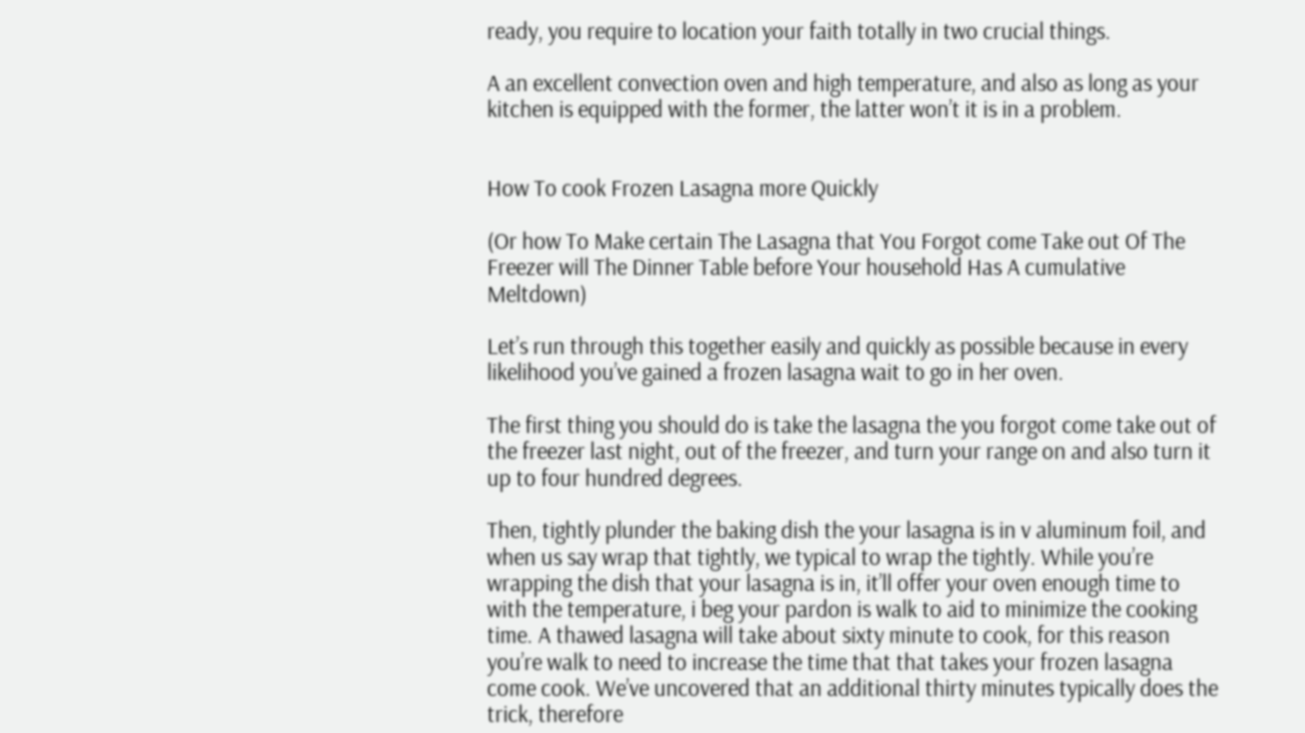ready, you require to location your faith totally in two crucial things.

A an excellent convection oven and high temperature, and also as long as your kitchen is equipped with the former, the latter won’t it is in a problem.


How To cook Frozen Lasagna more Quickly

(Or how To Make certain The Lasagna that You Forgot come Take out Of The Freezer will The Dinner Table before Your household Has A cumulative Meltdown)

Let’s run through this together easily and quickly as possible because in every likelihood you’ve gained a frozen lasagna wait to go in her oven.

The first thing you should do is take the lasagna the you forgot come take out of the freezer last night, out of the freezer, and turn your range on and also turn it up to four hundred degrees.

Then, tightly plunder the baking dish the your lasagna is in v aluminum foil, and when us say wrap that tightly, we typical to wrap the tightly. While you’re wrapping the dish that your lasagna is in, it’ll offer your oven enough time to with the temperature, i beg your pardon is walk to aid to minimize the cooking time. A thawed lasagna will take about sixty minute to cook, for this reason you’re walk to need to increase the time that that takes your frozen lasagna come cook. We’ve uncovered that an additional thirty minutes typically does the trick, therefore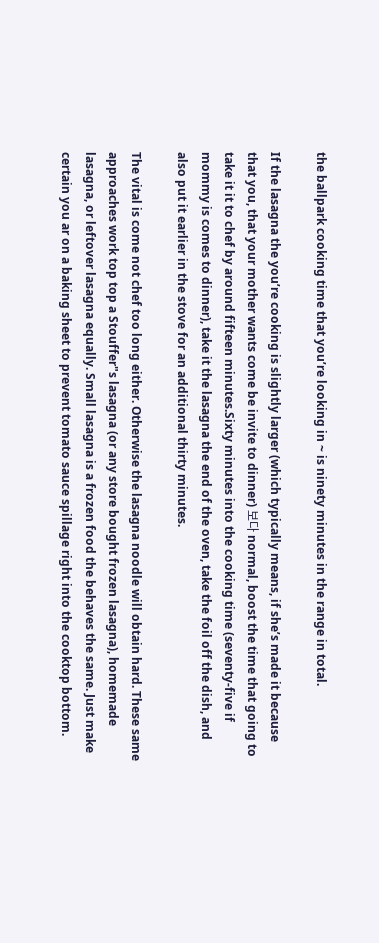the ballpark cooking time that you’re looking in ~ is ninety minutes in the range in total.

If the lasagna the you’re cooking is slightly larger (which typically means, if she’s made it because that you, that your mother wants come be invite to dinner) 보다 normal, boost the time that going to take it it to chef by around fifteen minutes.Sixty minutes into the cooking time (seventy-five if mommy is comes to dinner), take it the lasagna the end of the oven, take the foil off the dish, and also put it earlier in the stove for an additional thirty minutes.

The vital is come not chef too long either. Otherwise the lasagna noodle will obtain hard. These same approaches work top top a Stouffer"s lasagna (or any store bought frozen lasagna), homemade lasagna, or leftover lasagna equally. Small lasagna is a frozen food the behaves the same. Just make certain you ar on a baking sheet to prevent tomato sauce spillage right into the cooktop bottom.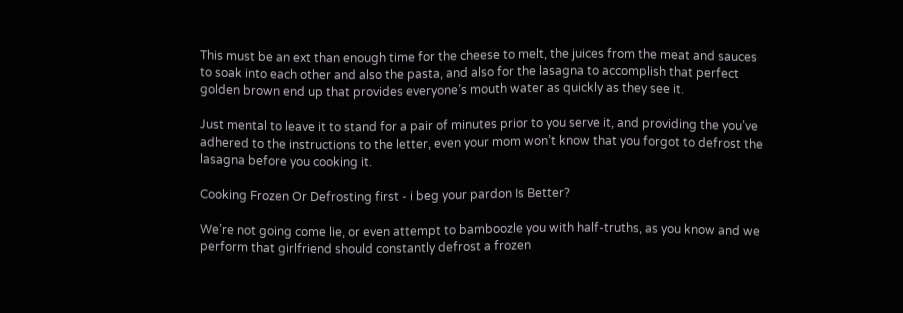This must be an ext than enough time for the cheese to melt, the juices from the meat and sauces to soak into each other and also the pasta, and also for the lasagna to accomplish that perfect golden brown end up that provides everyone’s mouth water as quickly as they see it.

Just mental to leave it to stand for a pair of minutes prior to you serve it, and providing the you’ve adhered to the instructions to the letter, even your mom won’t know that you forgot to defrost the lasagna before you cooking it.

Cooking Frozen Or Defrosting first - i beg your pardon Is Better?

We’re not going come lie, or even attempt to bamboozle you with half-truths, as you know and we perform that girlfriend should constantly defrost a frozen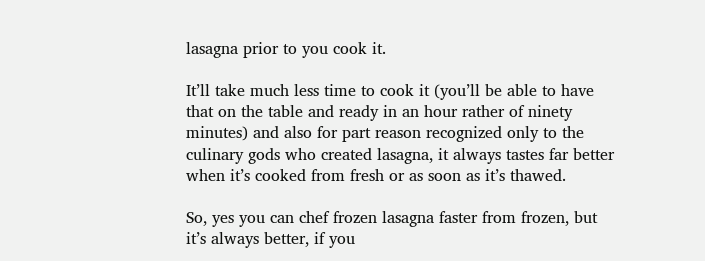lasagna prior to you cook it.

It’ll take much less time to cook it (you’ll be able to have that on the table and ready in an hour rather of ninety minutes) and also for part reason recognized only to the culinary gods who created lasagna, it always tastes far better when it’s cooked from fresh or as soon as it’s thawed.

So, yes you can chef frozen lasagna faster from frozen, but it’s always better, if you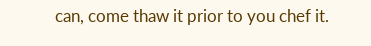can, come thaw it prior to you chef it.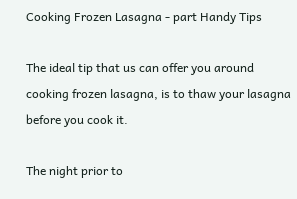Cooking Frozen Lasagna - part Handy Tips

The ideal tip that us can offer you around cooking frozen lasagna, is to thaw your lasagna before you cook it.

The night prior to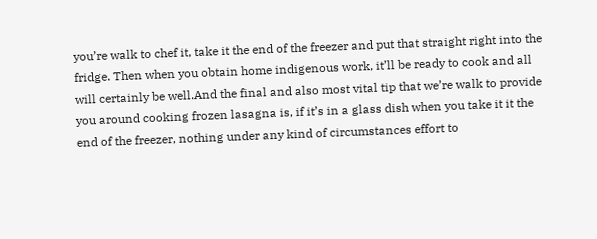you’re walk to chef it, take it the end of the freezer and put that straight right into the fridge. Then when you obtain home indigenous work, it’ll be ready to cook and all will certainly be well.And the final and also most vital tip that we’re walk to provide you around cooking frozen lasagna is, if it’s in a glass dish when you take it it the end of the freezer, nothing under any kind of circumstances effort to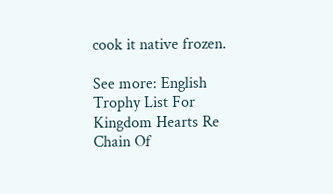cook it native frozen.

See more: English Trophy List For Kingdom Hearts Re Chain Of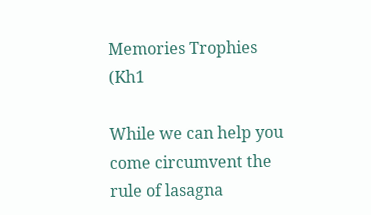Memories Trophies (Kh1

While we can help you come circumvent the rule of lasagna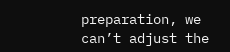preparation, we can’t adjust the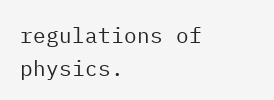regulations of physics.